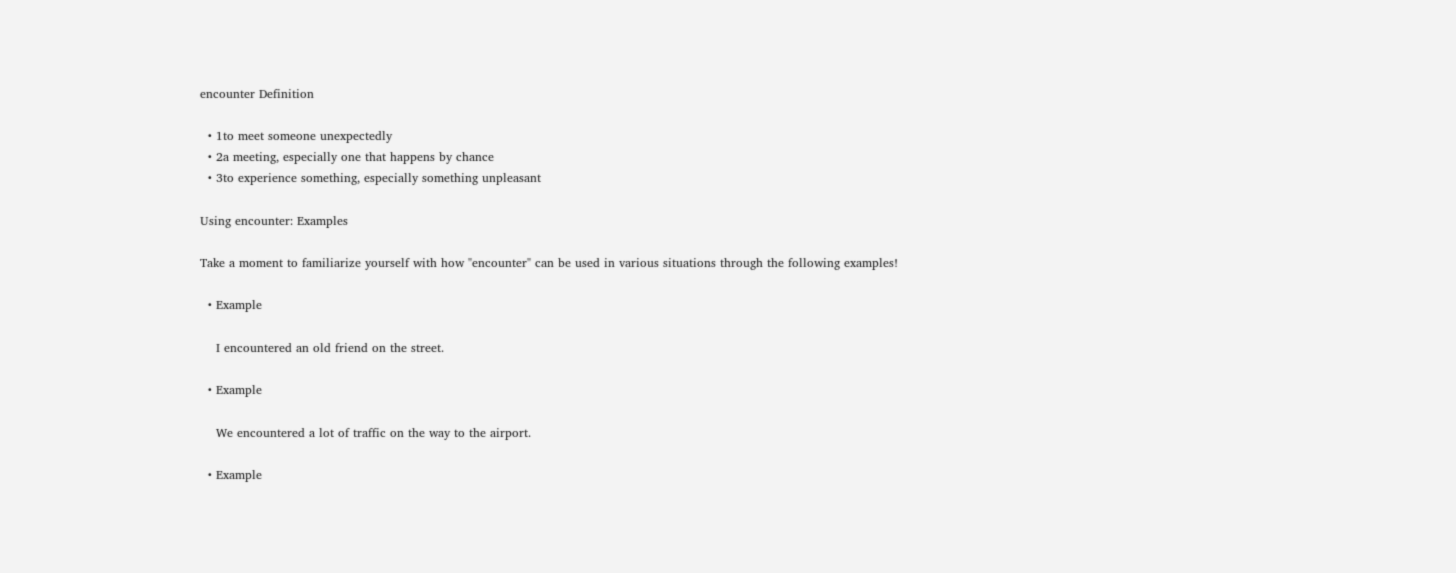encounter Definition

  • 1to meet someone unexpectedly
  • 2a meeting, especially one that happens by chance
  • 3to experience something, especially something unpleasant

Using encounter: Examples

Take a moment to familiarize yourself with how "encounter" can be used in various situations through the following examples!

  • Example

    I encountered an old friend on the street.

  • Example

    We encountered a lot of traffic on the way to the airport.

  • Example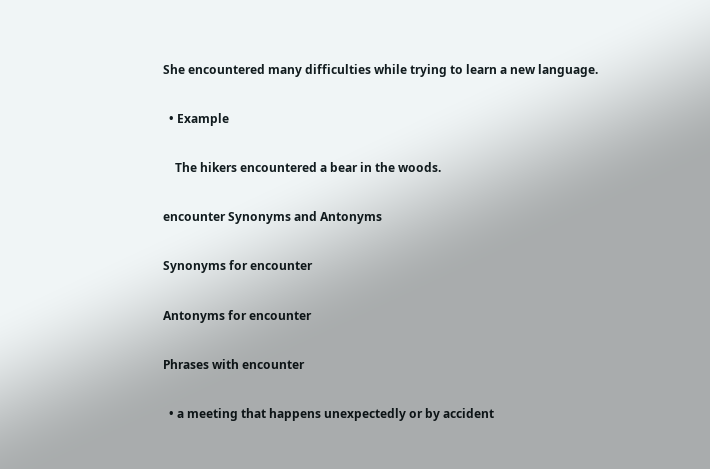She encountered many difficulties while trying to learn a new language.

  • Example

    The hikers encountered a bear in the woods.

encounter Synonyms and Antonyms

Synonyms for encounter

Antonyms for encounter

Phrases with encounter

  • a meeting that happens unexpectedly or by accident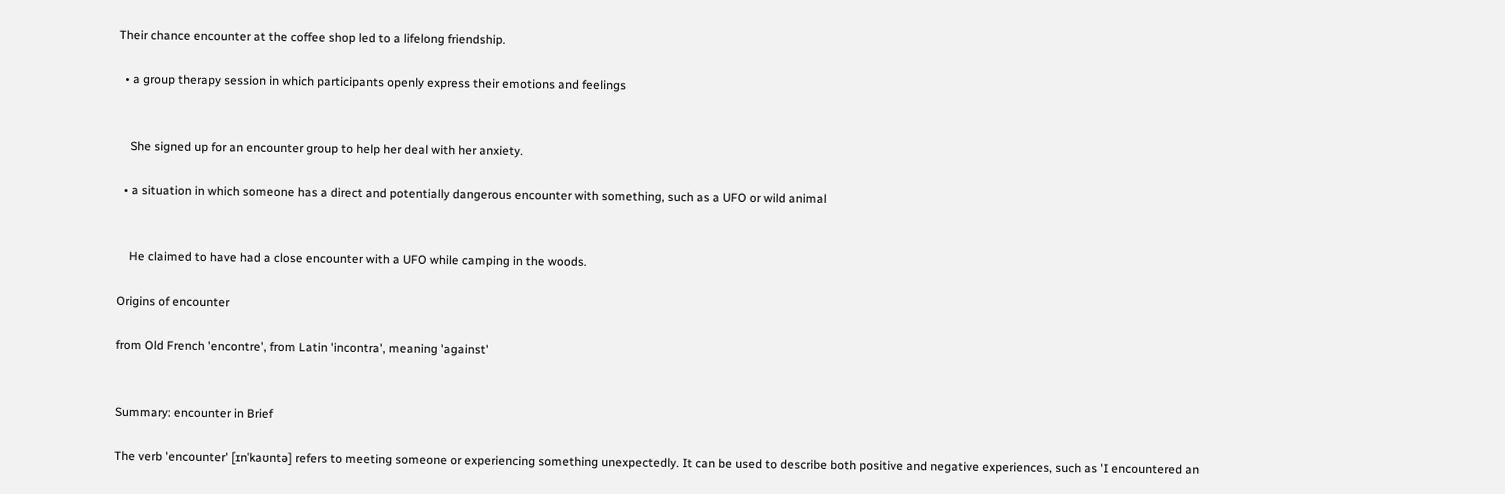Their chance encounter at the coffee shop led to a lifelong friendship.

  • a group therapy session in which participants openly express their emotions and feelings


    She signed up for an encounter group to help her deal with her anxiety.

  • a situation in which someone has a direct and potentially dangerous encounter with something, such as a UFO or wild animal


    He claimed to have had a close encounter with a UFO while camping in the woods.

Origins of encounter

from Old French 'encontre', from Latin 'incontra', meaning 'against'


Summary: encounter in Brief

The verb 'encounter' [ɪnˈkaʊntə] refers to meeting someone or experiencing something unexpectedly. It can be used to describe both positive and negative experiences, such as 'I encountered an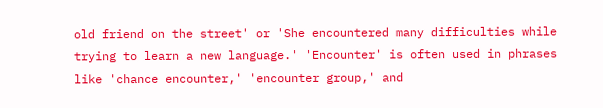old friend on the street' or 'She encountered many difficulties while trying to learn a new language.' 'Encounter' is often used in phrases like 'chance encounter,' 'encounter group,' and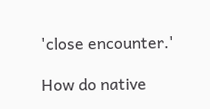'close encounter.'

How do native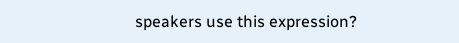speakers use this expression?